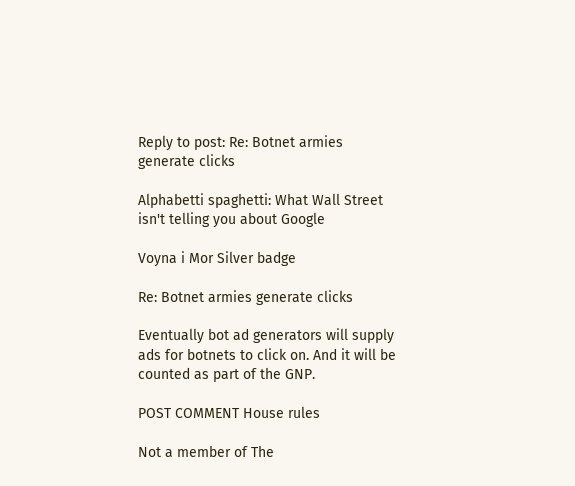Reply to post: Re: Botnet armies generate clicks

Alphabetti spaghetti: What Wall Street isn't telling you about Google

Voyna i Mor Silver badge

Re: Botnet armies generate clicks

Eventually bot ad generators will supply ads for botnets to click on. And it will be counted as part of the GNP.

POST COMMENT House rules

Not a member of The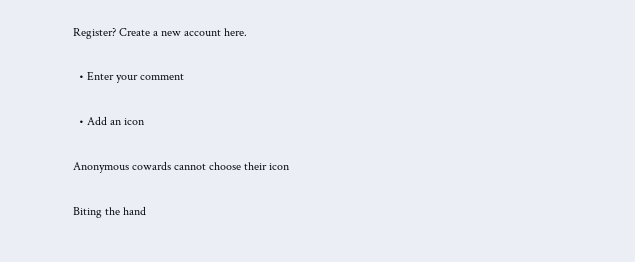Register? Create a new account here.

  • Enter your comment

  • Add an icon

Anonymous cowards cannot choose their icon

Biting the hand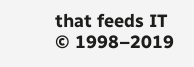that feeds IT © 1998–2019